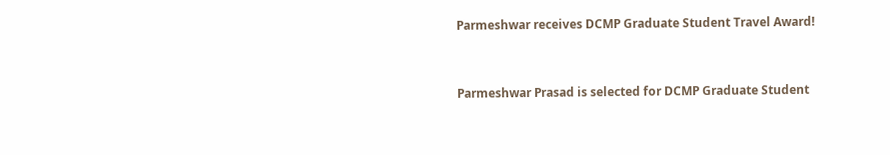Parmeshwar receives DCMP Graduate Student Travel Award!


Parmeshwar Prasad is selected for DCMP Graduate Student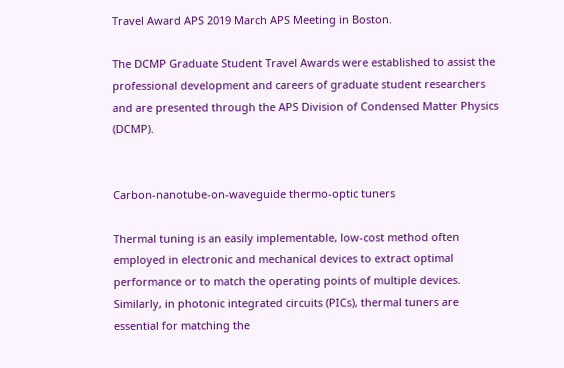Travel Award APS 2019 March APS Meeting in Boston.

The DCMP Graduate Student Travel Awards were established to assist the professional development and careers of graduate student researchers and are presented through the APS Division of Condensed Matter Physics (DCMP).


Carbon-nanotube-on-waveguide thermo-optic tuners

Thermal tuning is an easily implementable, low-cost method often employed in electronic and mechanical devices to extract optimal performance or to match the operating points of multiple devices. Similarly, in photonic integrated circuits (PICs), thermal tuners are essential for matching the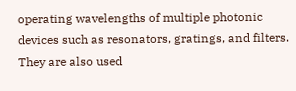operating wavelengths of multiple photonic devices such as resonators, gratings, and filters. They are also used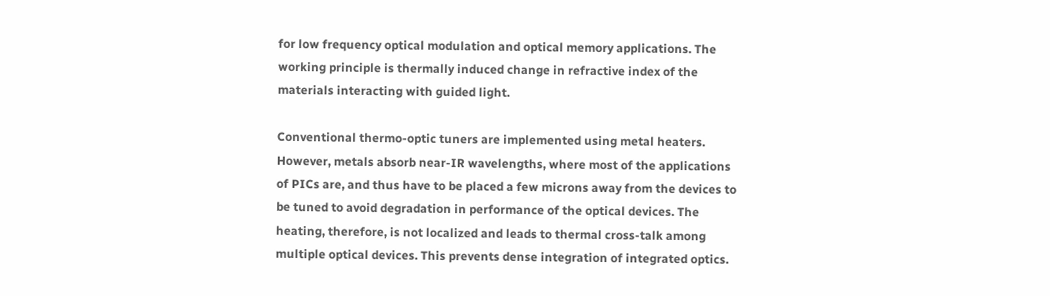for low frequency optical modulation and optical memory applications. The working principle is thermally induced change in refractive index of the materials interacting with guided light.

Conventional thermo-optic tuners are implemented using metal heaters. However, metals absorb near-IR wavelengths, where most of the applications of PICs are, and thus have to be placed a few microns away from the devices to be tuned to avoid degradation in performance of the optical devices. The heating, therefore, is not localized and leads to thermal cross-talk among multiple optical devices. This prevents dense integration of integrated optics.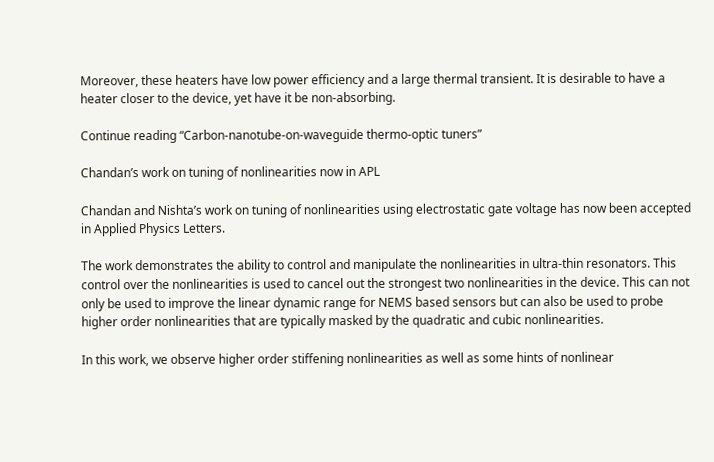Moreover, these heaters have low power efficiency and a large thermal transient. It is desirable to have a heater closer to the device, yet have it be non-absorbing.

Continue reading “Carbon-nanotube-on-waveguide thermo-optic tuners”

Chandan’s work on tuning of nonlinearities now in APL

Chandan and Nishta’s work on tuning of nonlinearities using electrostatic gate voltage has now been accepted in Applied Physics Letters.

The work demonstrates the ability to control and manipulate the nonlinearities in ultra-thin resonators. This control over the nonlinearities is used to cancel out the strongest two nonlinearities in the device. This can not only be used to improve the linear dynamic range for NEMS based sensors but can also be used to probe higher order nonlinearities that are typically masked by the quadratic and cubic nonlinearities.

In this work, we observe higher order stiffening nonlinearities as well as some hints of nonlinear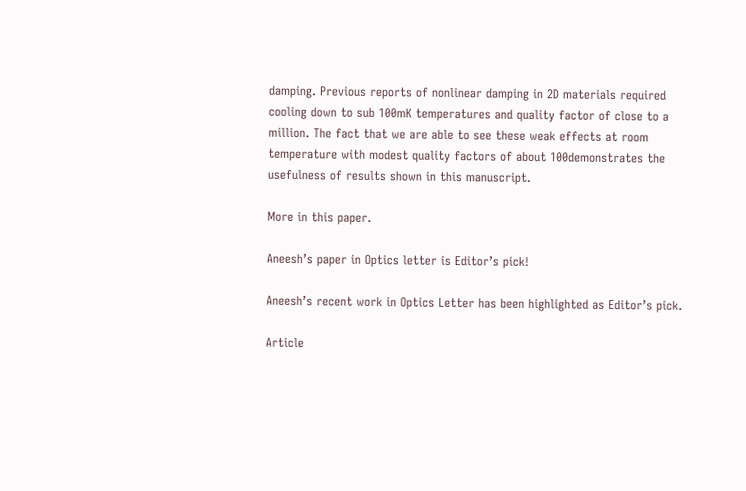damping. Previous reports of nonlinear damping in 2D materials required cooling down to sub 100mK temperatures and quality factor of close to a million. The fact that we are able to see these weak effects at room temperature with modest quality factors of about 100demonstrates the usefulness of results shown in this manuscript.

More in this paper.

Aneesh’s paper in Optics letter is Editor’s pick!

Aneesh’s recent work in Optics Letter has been highlighted as Editor’s pick.

Article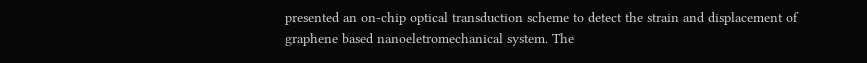presented an on-chip optical transduction scheme to detect the strain and displacement of graphene based nanoeletromechanical system. The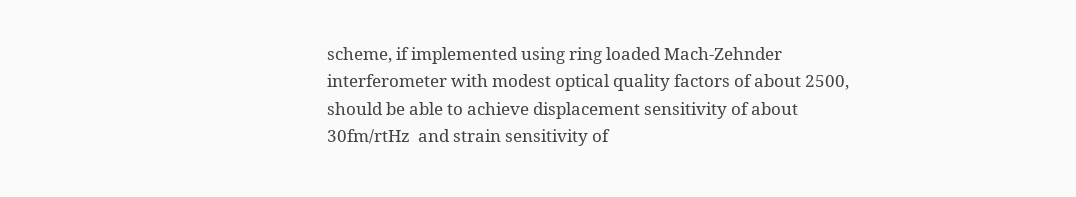scheme, if implemented using ring loaded Mach-Zehnder interferometer with modest optical quality factors of about 2500, should be able to achieve displacement sensitivity of about 30fm/rtHz  and strain sensitivity of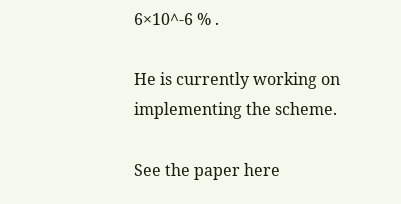6×10^-6 % .

He is currently working on implementing the scheme.

See the paper here